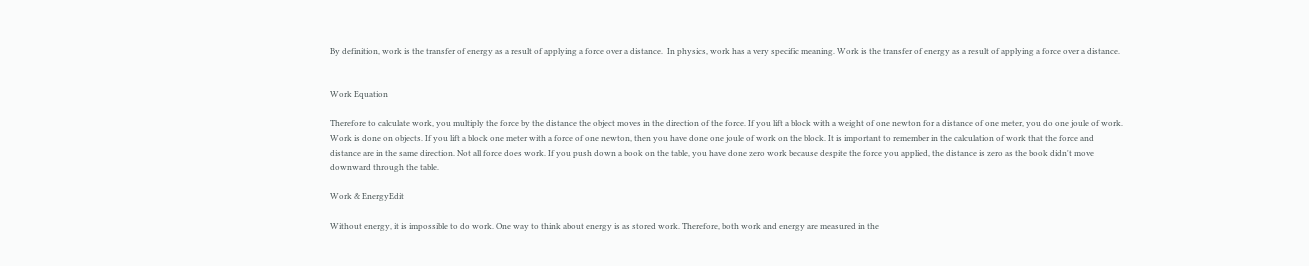By definition, work is the transfer of energy as a result of applying a force over a distance.  In physics, work has a very specific meaning. Work is the transfer of energy as a result of applying a force over a distance.


Work Equation

Therefore to calculate work, you multiply the force by the distance the object moves in the direction of the force. If you lift a block with a weight of one newton for a distance of one meter, you do one joule of work. Work is done on objects. If you lift a block one meter with a force of one newton, then you have done one joule of work on the block. It is important to remember in the calculation of work that the force and distance are in the same direction. Not all force does work. If you push down a book on the table, you have done zero work because despite the force you applied, the distance is zero as the book didn't move downward through the table.

Work & EnergyEdit

Without energy, it is impossible to do work. One way to think about energy is as stored work. Therefore, both work and energy are measured in the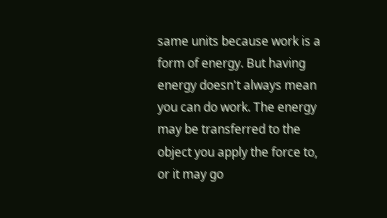same units because work is a form of energy. But having energy doesn't always mean you can do work. The energy may be transferred to the object you apply the force to, or it may go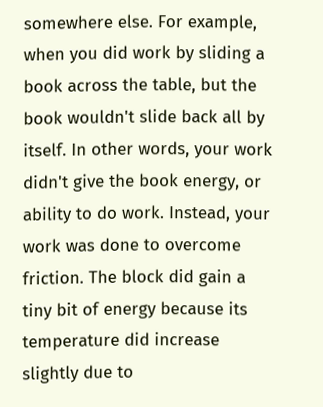somewhere else. For example, when you did work by sliding a book across the table, but the book wouldn't slide back all by itself. In other words, your work didn't give the book energy, or ability to do work. Instead, your work was done to overcome friction. The block did gain a tiny bit of energy because its temperature did increase slightly due to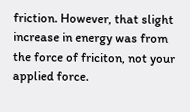friction. However, that slight increase in energy was from the force of friciton, not your applied force.